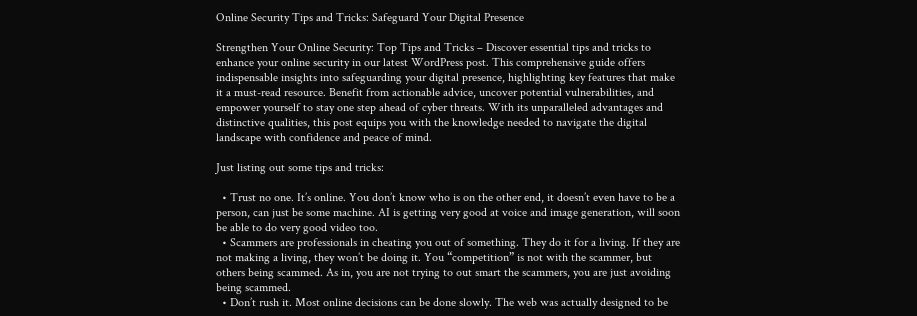Online Security Tips and Tricks: Safeguard Your Digital Presence

Strengthen Your Online Security: Top Tips and Tricks – Discover essential tips and tricks to enhance your online security in our latest WordPress post. This comprehensive guide offers indispensable insights into safeguarding your digital presence, highlighting key features that make it a must-read resource. Benefit from actionable advice, uncover potential vulnerabilities, and empower yourself to stay one step ahead of cyber threats. With its unparalleled advantages and distinctive qualities, this post equips you with the knowledge needed to navigate the digital landscape with confidence and peace of mind.

Just listing out some tips and tricks:

  • Trust no one. It’s online. You don’t know who is on the other end, it doesn’t even have to be a person, can just be some machine. AI is getting very good at voice and image generation, will soon be able to do very good video too.
  • Scammers are professionals in cheating you out of something. They do it for a living. If they are not making a living, they won’t be doing it. You “competition” is not with the scammer, but others being scammed. As in, you are not trying to out smart the scammers, you are just avoiding being scammed.
  • Don’t rush it. Most online decisions can be done slowly. The web was actually designed to be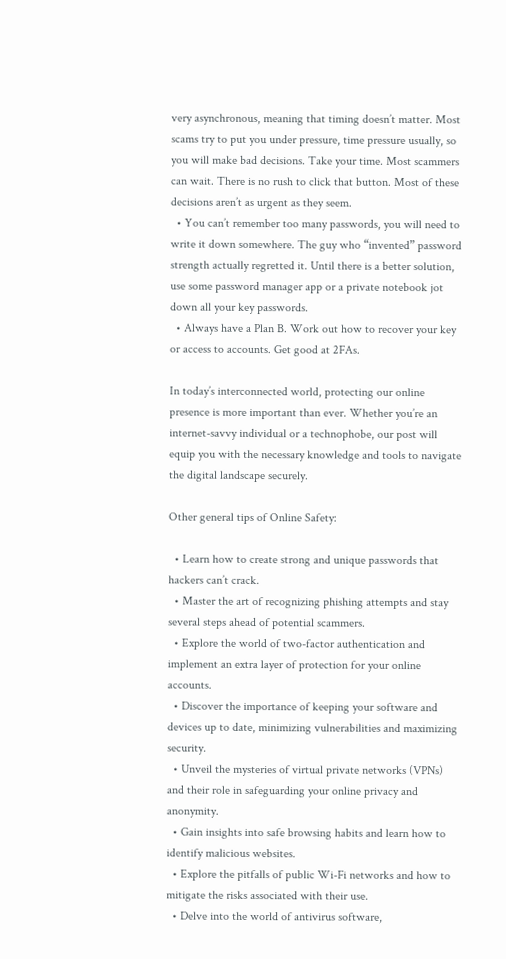very asynchronous, meaning that timing doesn’t matter. Most scams try to put you under pressure, time pressure usually, so you will make bad decisions. Take your time. Most scammers can wait. There is no rush to click that button. Most of these decisions aren’t as urgent as they seem.
  • You can’t remember too many passwords, you will need to write it down somewhere. The guy who “invented” password strength actually regretted it. Until there is a better solution, use some password manager app or a private notebook jot down all your key passwords.
  • Always have a Plan B. Work out how to recover your key or access to accounts. Get good at 2FAs.

In today’s interconnected world, protecting our online presence is more important than ever. Whether you’re an internet-savvy individual or a technophobe, our post will equip you with the necessary knowledge and tools to navigate the digital landscape securely.

Other general tips of Online Safety:

  • Learn how to create strong and unique passwords that hackers can’t crack.
  • Master the art of recognizing phishing attempts and stay several steps ahead of potential scammers.
  • Explore the world of two-factor authentication and implement an extra layer of protection for your online accounts.
  • Discover the importance of keeping your software and devices up to date, minimizing vulnerabilities and maximizing security.
  • Unveil the mysteries of virtual private networks (VPNs) and their role in safeguarding your online privacy and anonymity.
  • Gain insights into safe browsing habits and learn how to identify malicious websites.
  • Explore the pitfalls of public Wi-Fi networks and how to mitigate the risks associated with their use.
  • Delve into the world of antivirus software,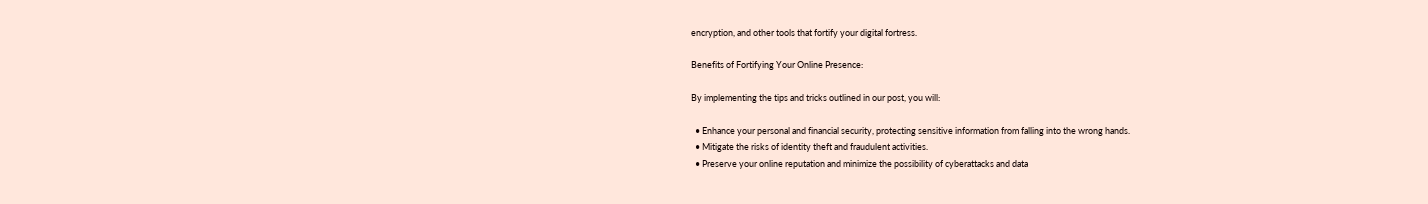encryption, and other tools that fortify your digital fortress.

Benefits of Fortifying Your Online Presence:

By implementing the tips and tricks outlined in our post, you will:

  • Enhance your personal and financial security, protecting sensitive information from falling into the wrong hands.
  • Mitigate the risks of identity theft and fraudulent activities.
  • Preserve your online reputation and minimize the possibility of cyberattacks and data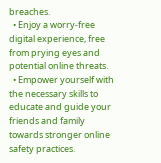breaches.
  • Enjoy a worry-free digital experience, free from prying eyes and potential online threats.
  • Empower yourself with the necessary skills to educate and guide your friends and family towards stronger online safety practices.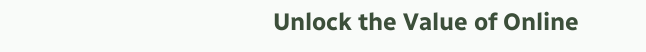Unlock the Value of Online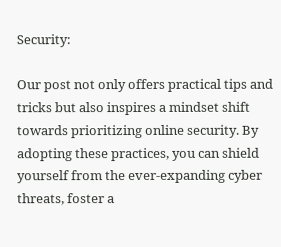Security:

Our post not only offers practical tips and tricks but also inspires a mindset shift towards prioritizing online security. By adopting these practices, you can shield yourself from the ever-expanding cyber threats, foster a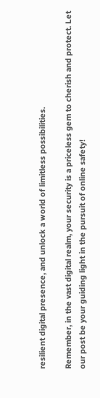resilient digital presence, and unlock a world of limitless possibilities.

Remember, in the vast digital realm, your security is a priceless gem to cherish and protect. Let our post be your guiding light in the pursuit of online safety!